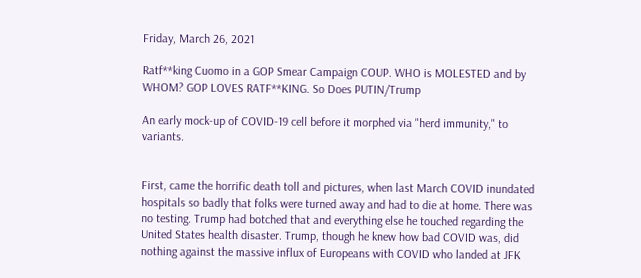Friday, March 26, 2021

Ratf**king Cuomo in a GOP Smear Campaign COUP. WHO is MOLESTED and by WHOM? GOP LOVES RATF**KING. So Does PUTIN/Trump

An early mock-up of COVID-19 cell before it morphed via "herd immunity," to variants.


First, came the horrific death toll and pictures, when last March COVID inundated hospitals so badly that folks were turned away and had to die at home. There was no testing. Trump had botched that and everything else he touched regarding the United States health disaster. Trump, though he knew how bad COVID was, did nothing against the massive influx of Europeans with COVID who landed at JFK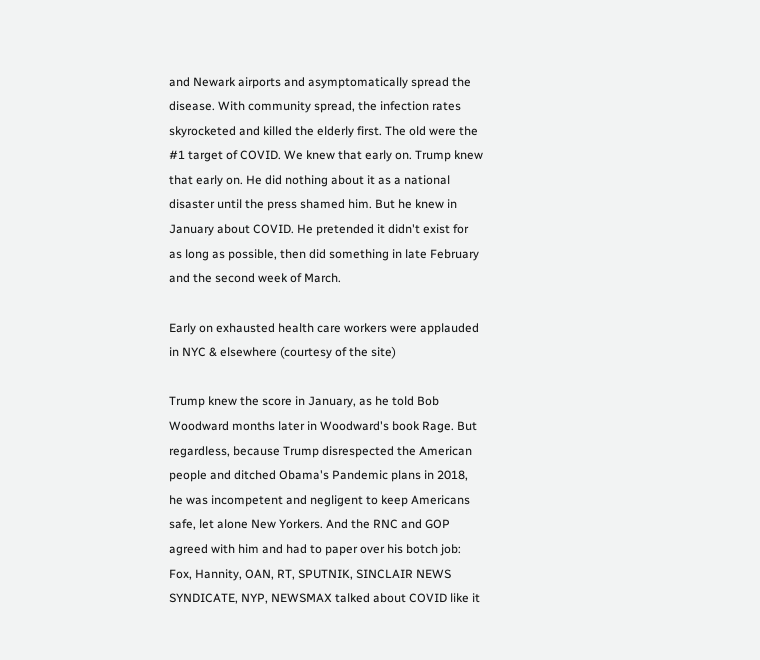and Newark airports and asymptomatically spread the disease. With community spread, the infection rates skyrocketed and killed the elderly first. The old were the #1 target of COVID. We knew that early on. Trump knew that early on. He did nothing about it as a national disaster until the press shamed him. But he knew in January about COVID. He pretended it didn't exist for as long as possible, then did something in late February and the second week of March.

Early on exhausted health care workers were applauded in NYC & elsewhere (courtesy of the site)

Trump knew the score in January, as he told Bob Woodward months later in Woodward's book Rage. But regardless, because Trump disrespected the American people and ditched Obama's Pandemic plans in 2018, he was incompetent and negligent to keep Americans safe, let alone New Yorkers. And the RNC and GOP agreed with him and had to paper over his botch job: Fox, Hannity, OAN, RT, SPUTNIK, SINCLAIR NEWS SYNDICATE, NYP, NEWSMAX talked about COVID like it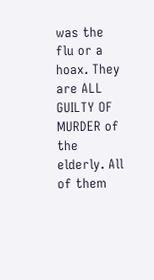was the flu or a hoax. They are ALL GUILTY OF MURDER of the elderly. All of them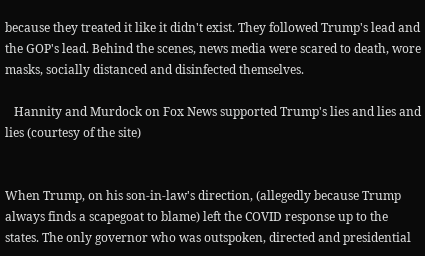because they treated it like it didn't exist. They followed Trump's lead and the GOP's lead. Behind the scenes, news media were scared to death, wore masks, socially distanced and disinfected themselves.

   Hannity and Murdock on Fox News supported Trump's lies and lies and lies (courtesy of the site)


When Trump, on his son-in-law's direction, (allegedly because Trump always finds a scapegoat to blame) left the COVID response up to the states. The only governor who was outspoken, directed and presidential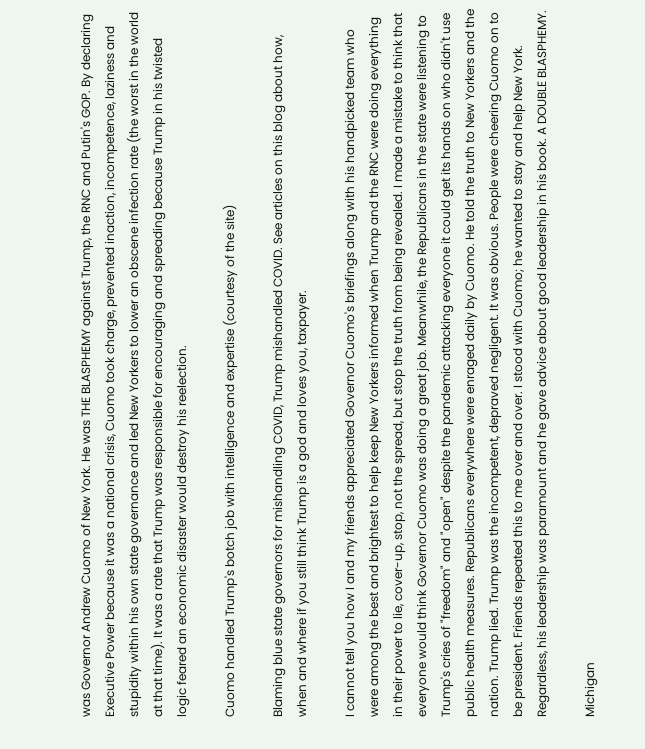was Governor Andrew Cuomo of New York. He was THE BLASPHEMY against Trump, the RNC and Putin's GOP. By declaring Executive Power because it was a national crisis, Cuomo took charge, prevented inaction, incompetence, laziness and stupidity within his own state governance and led New Yorkers to lower an obscene infection rate (the worst in the world at that time). It was a rate that Trump was responsible for encouraging and spreading because Trump in his twisted logic feared an economic disaster would destroy his reelection.

Cuomo handled Trump's botch job with intelligence and expertise (courtesy of the site)

Blaming blue state governors for mishandling COVID, Trump mishandled COVID. See articles on this blog about how, when and where if you still think Trump is a god and loves you, taxpayer.

I cannot tell you how I and my friends appreciated Governor Cuomo's briefings along with his handpicked team who were among the best and brightest to help keep New Yorkers informed when Trump and the RNC were doing everything in their power to lie, cover-up, stop, not the spread, but stop the truth from being revealed. I made a mistake to think that everyone would think Governor Cuomo was doing a great job. Meanwhile, the Republicans in the state were listening to Trump's cries of "freedom" and "open" despite the pandemic attacking everyone it could get its hands on who didn't use public health measures. Republicans everywhere were enraged daily by Cuomo. He told the truth to New Yorkers and the nation. Trump lied. Trump was the incompetent, depraved negligent. It was obvious. People were cheering Cuomo on to be president. Friends repeated this to me over and over. I stood with Cuomo; he wanted to stay and help New York. Regardless, his leadership was paramount and he gave advice about good leadership in his book. A DOUBLE BLASPHEMY.

Michigan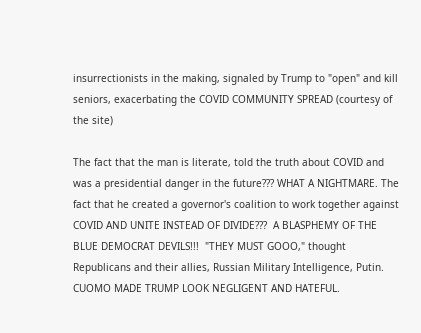insurrectionists in the making, signaled by Trump to "open" and kill seniors, exacerbating the COVID COMMUNITY SPREAD (courtesy of the site)

The fact that the man is literate, told the truth about COVID and was a presidential danger in the future??? WHAT A NIGHTMARE. The fact that he created a governor's coalition to work together against COVID AND UNITE INSTEAD OF DIVIDE???  A BLASPHEMY OF THE BLUE DEMOCRAT DEVILS!!!  "THEY MUST GOOO," thought Republicans and their allies, Russian Military Intelligence, Putin. CUOMO MADE TRUMP LOOK NEGLIGENT AND HATEFUL.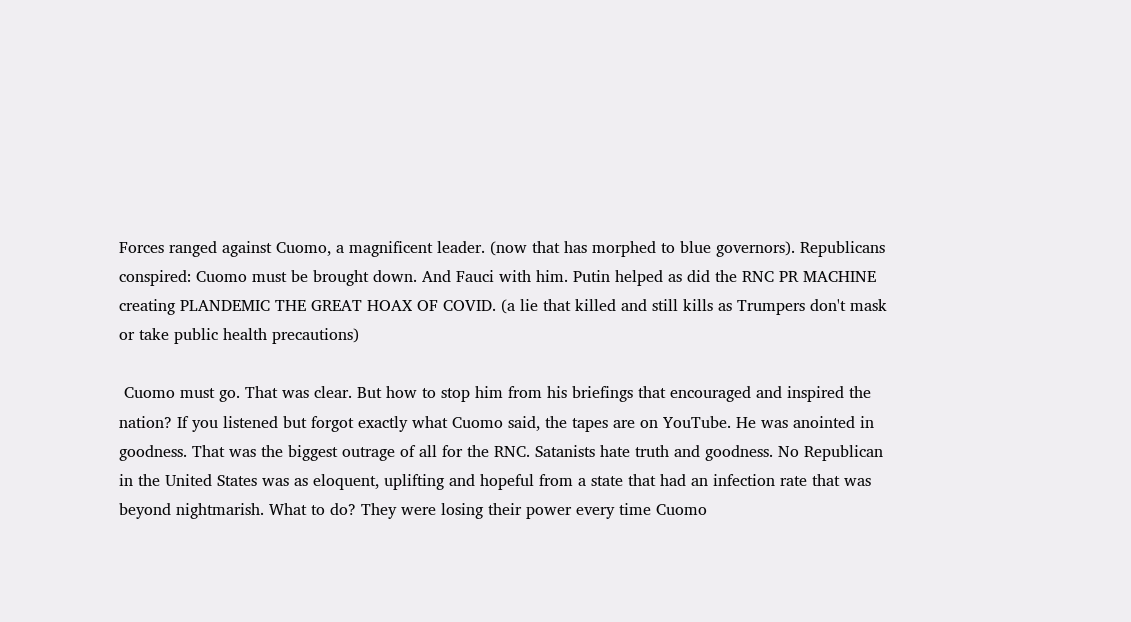Forces ranged against Cuomo, a magnificent leader. (now that has morphed to blue governors). Republicans conspired: Cuomo must be brought down. And Fauci with him. Putin helped as did the RNC PR MACHINE creating PLANDEMIC THE GREAT HOAX OF COVID. (a lie that killed and still kills as Trumpers don't mask or take public health precautions)

 Cuomo must go. That was clear. But how to stop him from his briefings that encouraged and inspired the nation? If you listened but forgot exactly what Cuomo said, the tapes are on YouTube. He was anointed in goodness. That was the biggest outrage of all for the RNC. Satanists hate truth and goodness. No Republican in the United States was as eloquent, uplifting and hopeful from a state that had an infection rate that was beyond nightmarish. What to do? They were losing their power every time Cuomo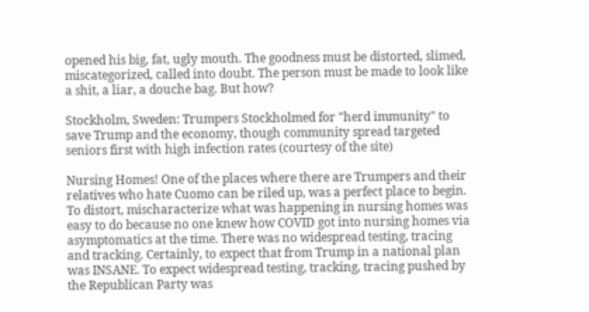opened his big, fat, ugly mouth. The goodness must be distorted, slimed, miscategorized, called into doubt. The person must be made to look like a shit, a liar, a douche bag. But how?

Stockholm, Sweden: Trumpers Stockholmed for "herd immunity" to save Trump and the economy, though community spread targeted seniors first with high infection rates (courtesy of the site)

Nursing Homes! One of the places where there are Trumpers and their relatives who hate Cuomo can be riled up, was a perfect place to begin. To distort, mischaracterize what was happening in nursing homes was easy to do because no one knew how COVID got into nursing homes via asymptomatics at the time. There was no widespread testing, tracing and tracking. Certainly, to expect that from Trump in a national plan was INSANE. To expect widespread testing, tracking, tracing pushed by the Republican Party was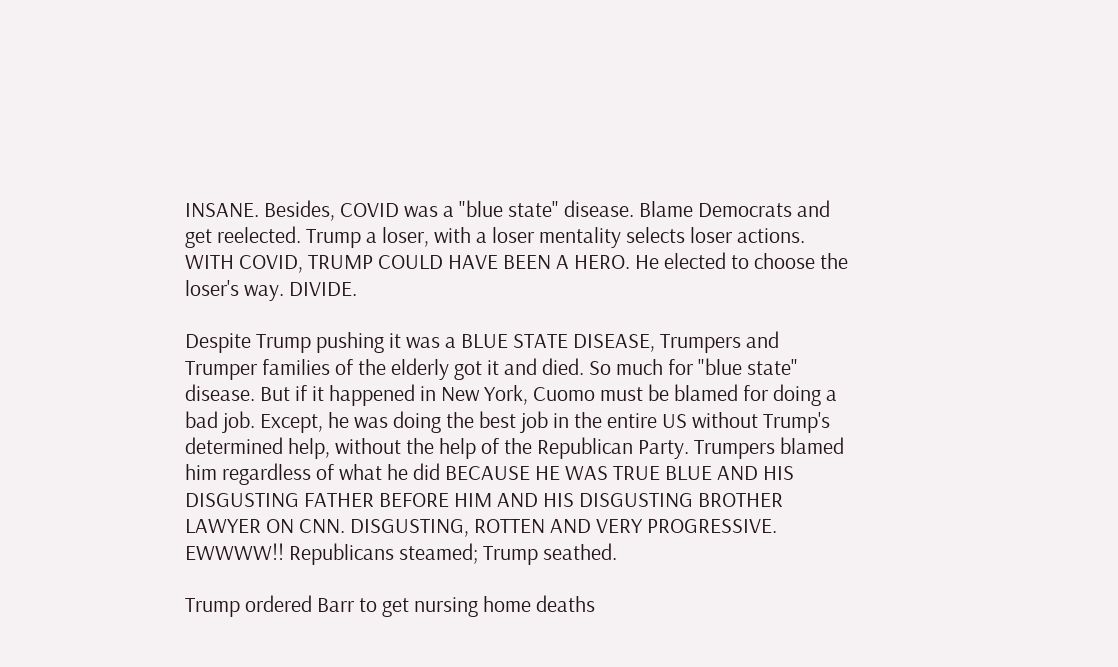INSANE. Besides, COVID was a "blue state" disease. Blame Democrats and get reelected. Trump a loser, with a loser mentality selects loser actions. WITH COVID, TRUMP COULD HAVE BEEN A HERO. He elected to choose the loser's way. DIVIDE.

Despite Trump pushing it was a BLUE STATE DISEASE, Trumpers and Trumper families of the elderly got it and died. So much for "blue state" disease. But if it happened in New York, Cuomo must be blamed for doing a bad job. Except, he was doing the best job in the entire US without Trump's determined help, without the help of the Republican Party. Trumpers blamed him regardless of what he did BECAUSE HE WAS TRUE BLUE AND HIS DISGUSTING FATHER BEFORE HIM AND HIS DISGUSTING BROTHER LAWYER ON CNN. DISGUSTING, ROTTEN AND VERY PROGRESSIVE. EWWWW!! Republicans steamed; Trump seathed.

Trump ordered Barr to get nursing home deaths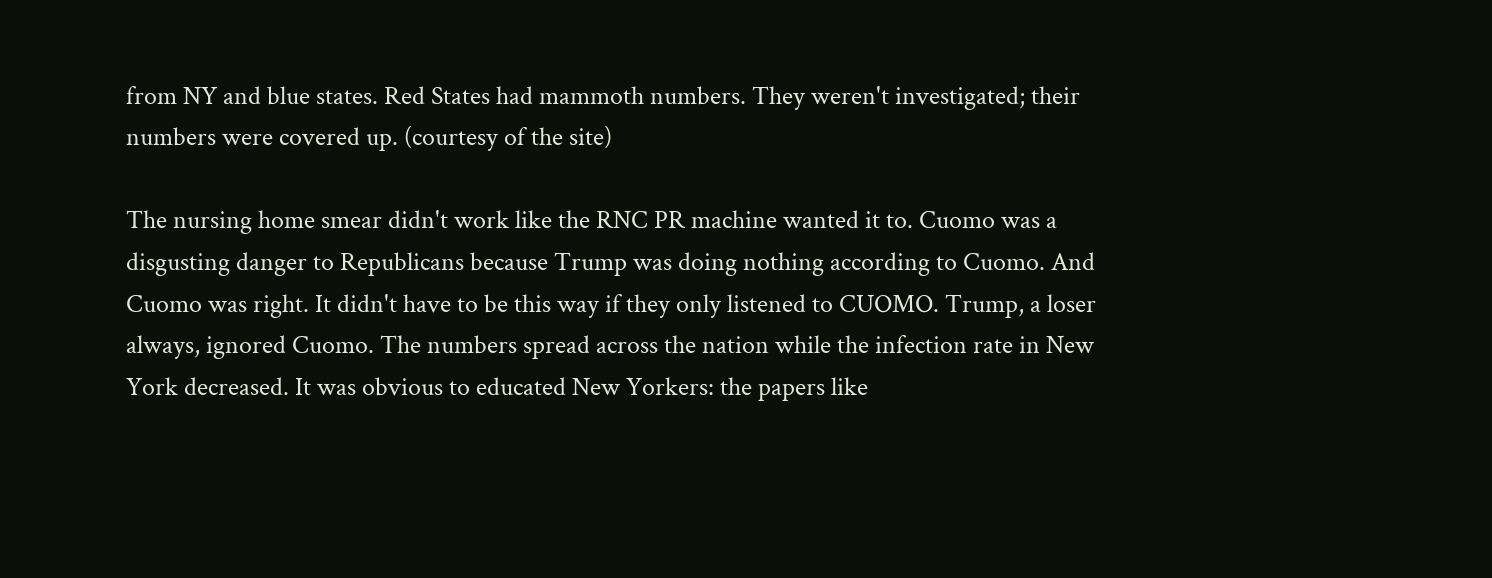from NY and blue states. Red States had mammoth numbers. They weren't investigated; their numbers were covered up. (courtesy of the site)

The nursing home smear didn't work like the RNC PR machine wanted it to. Cuomo was a disgusting danger to Republicans because Trump was doing nothing according to Cuomo. And Cuomo was right. It didn't have to be this way if they only listened to CUOMO. Trump, a loser always, ignored Cuomo. The numbers spread across the nation while the infection rate in New York decreased. It was obvious to educated New Yorkers: the papers like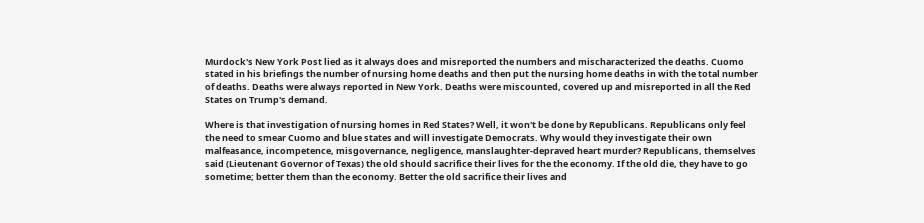Murdock's New York Post lied as it always does and misreported the numbers and mischaracterized the deaths. Cuomo stated in his briefings the number of nursing home deaths and then put the nursing home deaths in with the total number of deaths. Deaths were always reported in New York. Deaths were miscounted, covered up and misreported in all the Red States on Trump's demand.

Where is that investigation of nursing homes in Red States? Well, it won't be done by Republicans. Republicans only feel the need to smear Cuomo and blue states and will investigate Democrats. Why would they investigate their own malfeasance, incompetence, misgovernance, negligence, manslaughter-depraved heart murder? Republicans, themselves said (Lieutenant Governor of Texas) the old should sacrifice their lives for the the economy. If the old die, they have to go sometime; better them than the economy. Better the old sacrifice their lives and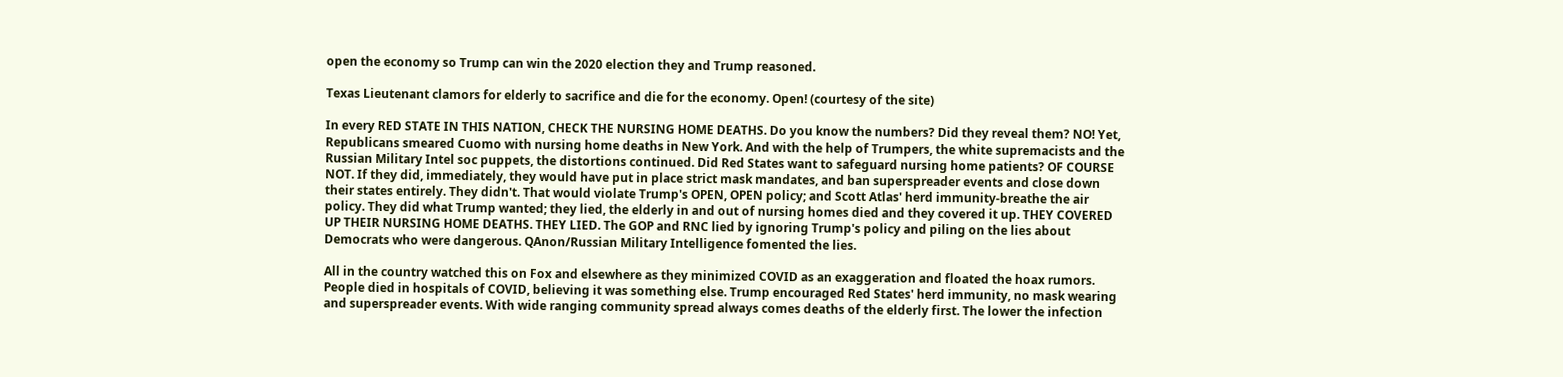open the economy so Trump can win the 2020 election they and Trump reasoned.

Texas Lieutenant clamors for elderly to sacrifice and die for the economy. Open! (courtesy of the site)

In every RED STATE IN THIS NATION, CHECK THE NURSING HOME DEATHS. Do you know the numbers? Did they reveal them? NO! Yet, Republicans smeared Cuomo with nursing home deaths in New York. And with the help of Trumpers, the white supremacists and the Russian Military Intel soc puppets, the distortions continued. Did Red States want to safeguard nursing home patients? OF COURSE NOT. If they did, immediately, they would have put in place strict mask mandates, and ban superspreader events and close down their states entirely. They didn't. That would violate Trump's OPEN, OPEN policy; and Scott Atlas' herd immunity-breathe the air policy. They did what Trump wanted; they lied, the elderly in and out of nursing homes died and they covered it up. THEY COVERED UP THEIR NURSING HOME DEATHS. THEY LIED. The GOP and RNC lied by ignoring Trump's policy and piling on the lies about Democrats who were dangerous. QAnon/Russian Military Intelligence fomented the lies.

All in the country watched this on Fox and elsewhere as they minimized COVID as an exaggeration and floated the hoax rumors. People died in hospitals of COVID, believing it was something else. Trump encouraged Red States' herd immunity, no mask wearing and superspreader events. With wide ranging community spread always comes deaths of the elderly first. The lower the infection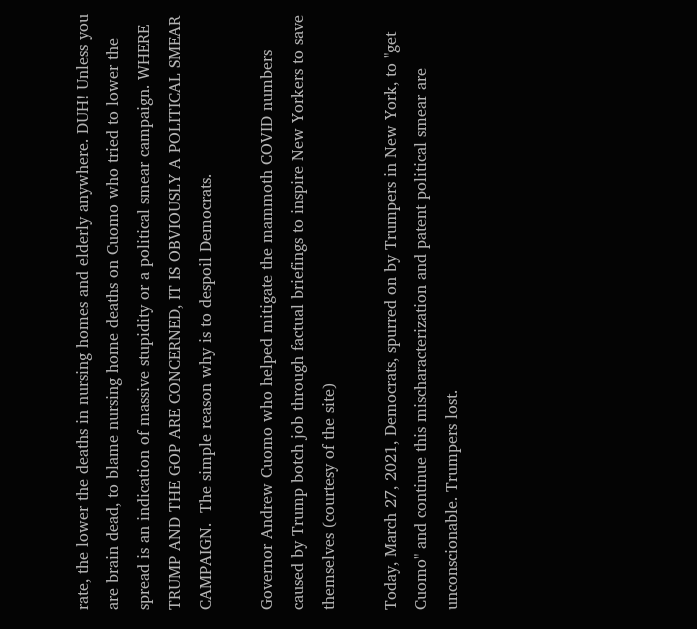rate, the lower the deaths in nursing homes and elderly anywhere. DUH! Unless you are brain dead, to blame nursing home deaths on Cuomo who tried to lower the spread is an indication of massive stupidity or a political smear campaign. WHERE TRUMP AND THE GOP ARE CONCERNED, IT IS OBVIOUSLY A POLITICAL SMEAR CAMPAIGN.  The simple reason why is to despoil Democrats.

Governor Andrew Cuomo who helped mitigate the mammoth COVID numbers caused by Trump botch job through factual briefings to inspire New Yorkers to save themselves (courtesy of the site)

Today, March 27, 2021, Democrats, spurred on by Trumpers in New York, to "get Cuomo" and continue this mischaracterization and patent political smear are unconscionable. Trumpers lost.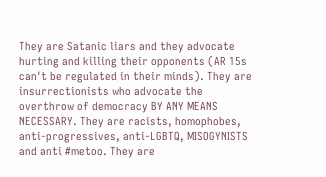They are Satanic liars and they advocate hurting and killing their opponents (AR 15s can't be regulated in their minds). They are insurrectionists who advocate the overthrow of democracy BY ANY MEANS NECESSARY. They are racists, homophobes, anti-progressives, anti-LGBTQ, MISOGYNISTS and anti #metoo. They are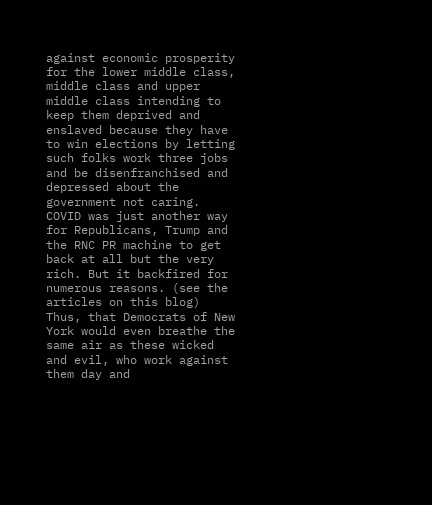against economic prosperity for the lower middle class, middle class and upper middle class intending to keep them deprived and enslaved because they have to win elections by letting such folks work three jobs and be disenfranchised and depressed about the government not caring. COVID was just another way for Republicans, Trump and the RNC PR machine to get back at all but the very rich. But it backfired for numerous reasons. (see the articles on this blog) Thus, that Democrats of New York would even breathe the same air as these wicked and evil, who work against them day and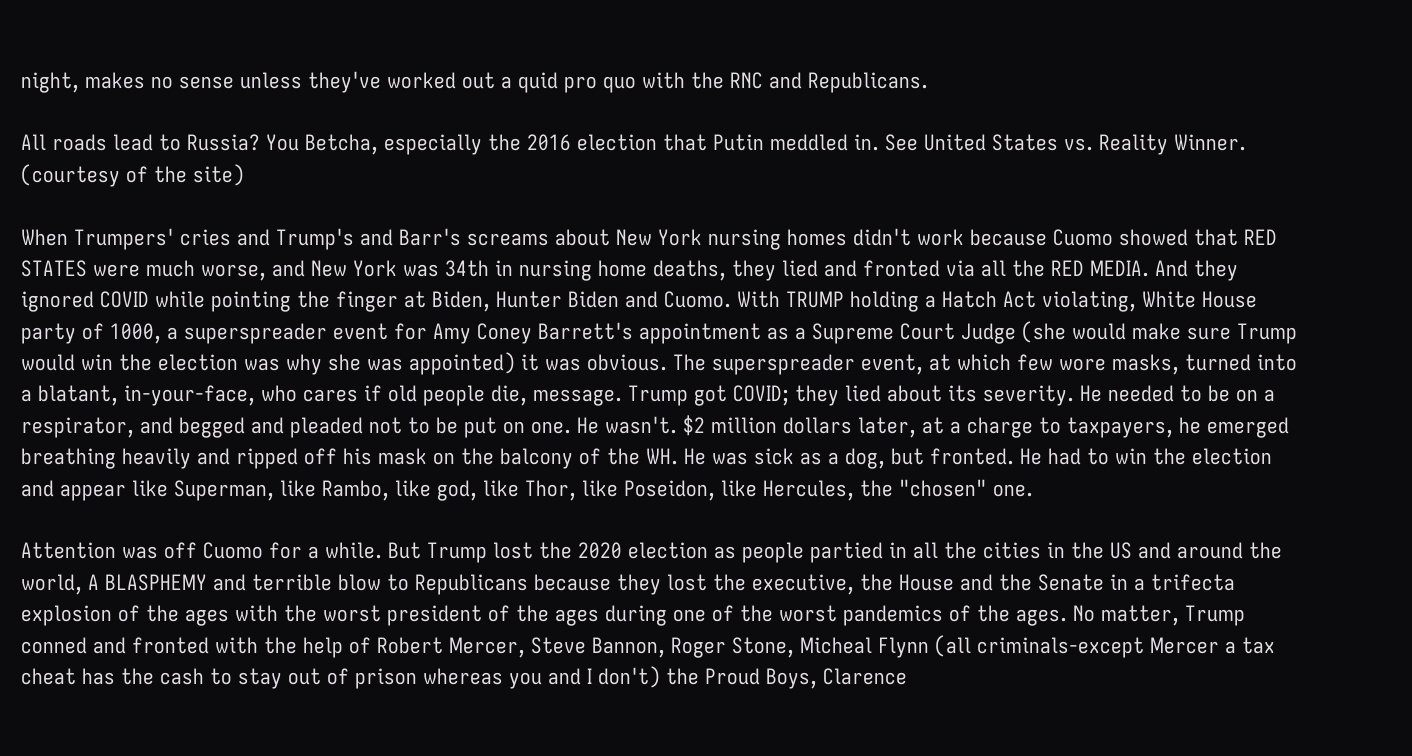night, makes no sense unless they've worked out a quid pro quo with the RNC and Republicans.

All roads lead to Russia? You Betcha, especially the 2016 election that Putin meddled in. See United States vs. Reality Winner. (courtesy of the site)

When Trumpers' cries and Trump's and Barr's screams about New York nursing homes didn't work because Cuomo showed that RED STATES were much worse, and New York was 34th in nursing home deaths, they lied and fronted via all the RED MEDIA. And they ignored COVID while pointing the finger at Biden, Hunter Biden and Cuomo. With TRUMP holding a Hatch Act violating, White House party of 1000, a superspreader event for Amy Coney Barrett's appointment as a Supreme Court Judge (she would make sure Trump would win the election was why she was appointed) it was obvious. The superspreader event, at which few wore masks, turned into a blatant, in-your-face, who cares if old people die, message. Trump got COVID; they lied about its severity. He needed to be on a respirator, and begged and pleaded not to be put on one. He wasn't. $2 million dollars later, at a charge to taxpayers, he emerged breathing heavily and ripped off his mask on the balcony of the WH. He was sick as a dog, but fronted. He had to win the election and appear like Superman, like Rambo, like god, like Thor, like Poseidon, like Hercules, the "chosen" one.

Attention was off Cuomo for a while. But Trump lost the 2020 election as people partied in all the cities in the US and around the world, A BLASPHEMY and terrible blow to Republicans because they lost the executive, the House and the Senate in a trifecta explosion of the ages with the worst president of the ages during one of the worst pandemics of the ages. No matter, Trump conned and fronted with the help of Robert Mercer, Steve Bannon, Roger Stone, Micheal Flynn (all criminals-except Mercer a tax cheat has the cash to stay out of prison whereas you and I don't) the Proud Boys, Clarence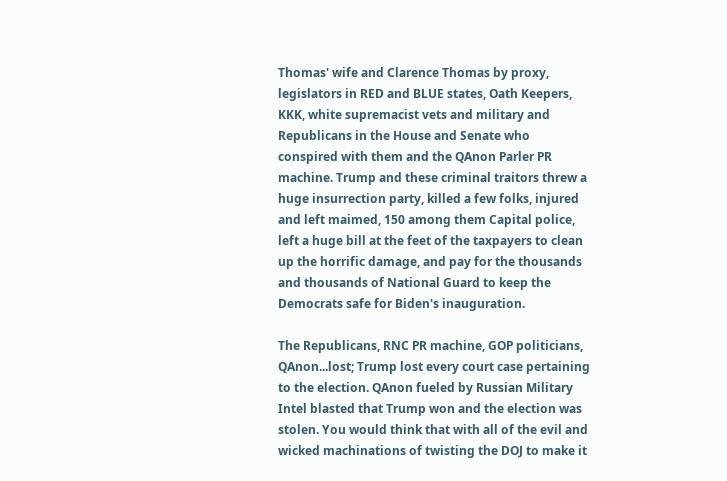Thomas' wife and Clarence Thomas by proxy, legislators in RED and BLUE states, Oath Keepers, KKK, white supremacist vets and military and Republicans in the House and Senate who conspired with them and the QAnon Parler PR machine. Trump and these criminal traitors threw a huge insurrection party, killed a few folks, injured and left maimed, 150 among them Capital police, left a huge bill at the feet of the taxpayers to clean up the horrific damage, and pay for the thousands and thousands of National Guard to keep the Democrats safe for Biden's inauguration.

The Republicans, RNC PR machine, GOP politicians, QAnon...lost; Trump lost every court case pertaining to the election. QAnon fueled by Russian Military Intel blasted that Trump won and the election was stolen. You would think that with all of the evil and wicked machinations of twisting the DOJ to make it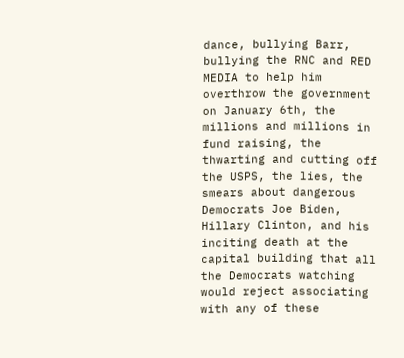dance, bullying Barr, bullying the RNC and RED MEDIA to help him overthrow the government on January 6th, the millions and millions in fund raising, the thwarting and cutting off the USPS, the lies, the smears about dangerous Democrats Joe Biden, Hillary Clinton, and his inciting death at the capital building that all the Democrats watching would reject associating with any of these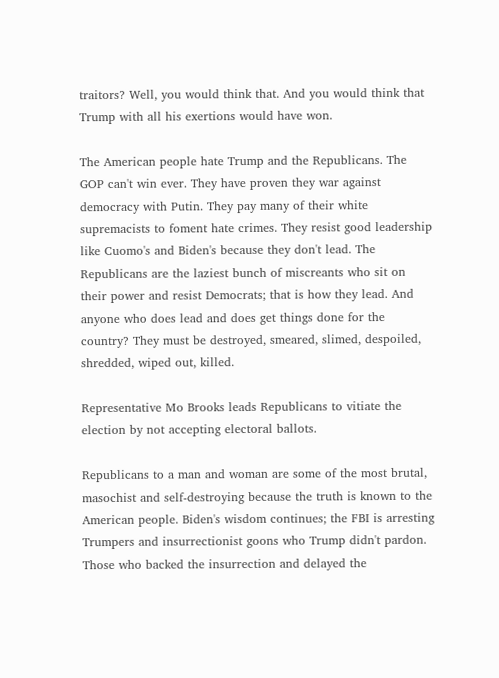traitors? Well, you would think that. And you would think that Trump with all his exertions would have won.

The American people hate Trump and the Republicans. The GOP can't win ever. They have proven they war against democracy with Putin. They pay many of their white supremacists to foment hate crimes. They resist good leadership like Cuomo's and Biden's because they don't lead. The Republicans are the laziest bunch of miscreants who sit on their power and resist Democrats; that is how they lead. And anyone who does lead and does get things done for the country? They must be destroyed, smeared, slimed, despoiled, shredded, wiped out, killed.

Representative Mo Brooks leads Republicans to vitiate the election by not accepting electoral ballots.

Republicans to a man and woman are some of the most brutal, masochist and self-destroying because the truth is known to the American people. Biden's wisdom continues; the FBI is arresting Trumpers and insurrectionist goons who Trump didn't pardon. Those who backed the insurrection and delayed the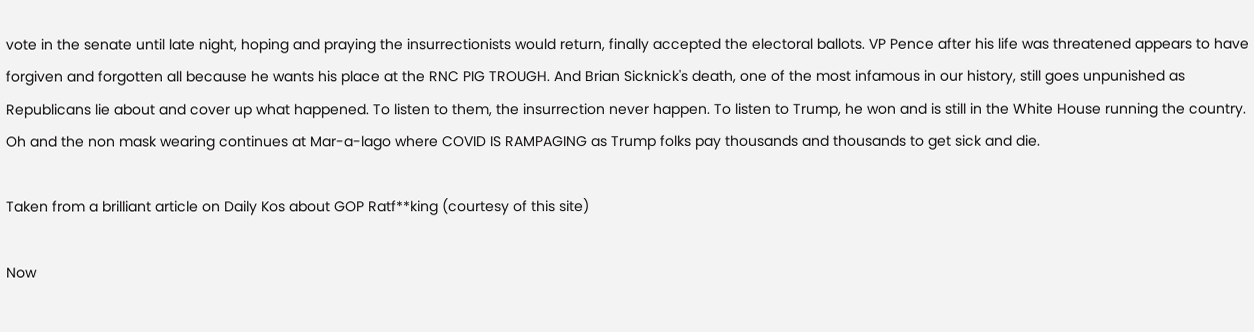vote in the senate until late night, hoping and praying the insurrectionists would return, finally accepted the electoral ballots. VP Pence after his life was threatened appears to have forgiven and forgotten all because he wants his place at the RNC PIG TROUGH. And Brian Sicknick's death, one of the most infamous in our history, still goes unpunished as Republicans lie about and cover up what happened. To listen to them, the insurrection never happen. To listen to Trump, he won and is still in the White House running the country. Oh and the non mask wearing continues at Mar-a-lago where COVID IS RAMPAGING as Trump folks pay thousands and thousands to get sick and die.

Taken from a brilliant article on Daily Kos about GOP Ratf**king (courtesy of this site)

Now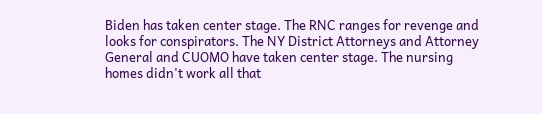Biden has taken center stage. The RNC ranges for revenge and looks for conspirators. The NY District Attorneys and Attorney General and CUOMO have taken center stage. The nursing homes didn't work all that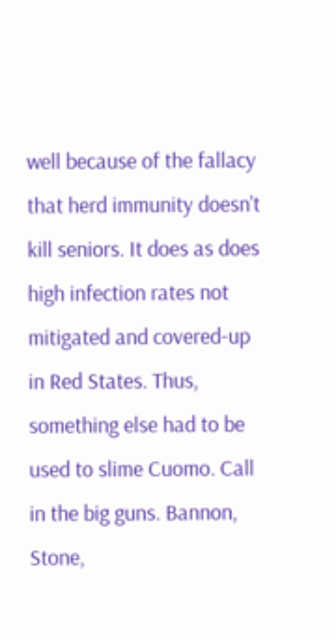well because of the fallacy that herd immunity doesn't kill seniors. It does as does high infection rates not mitigated and covered-up in Red States. Thus, something else had to be used to slime Cuomo. Call in the big guns. Bannon, Stone,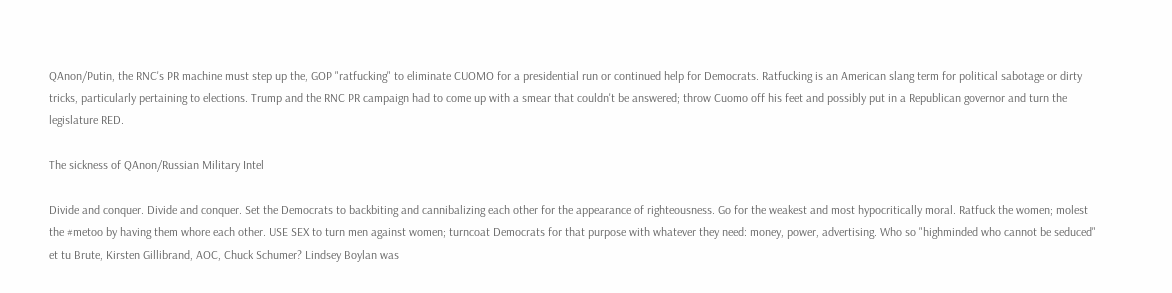QAnon/Putin, the RNC's PR machine must step up the, GOP "ratfucking" to eliminate CUOMO for a presidential run or continued help for Democrats. Ratfucking is an American slang term for political sabotage or dirty tricks, particularly pertaining to elections. Trump and the RNC PR campaign had to come up with a smear that couldn't be answered; throw Cuomo off his feet and possibly put in a Republican governor and turn the legislature RED.

The sickness of QAnon/Russian Military Intel

Divide and conquer. Divide and conquer. Set the Democrats to backbiting and cannibalizing each other for the appearance of righteousness. Go for the weakest and most hypocritically moral. Ratfuck the women; molest the #metoo by having them whore each other. USE SEX to turn men against women; turncoat Democrats for that purpose with whatever they need: money, power, advertising. Who so "highminded who cannot be seduced"  et tu Brute, Kirsten Gillibrand, AOC, Chuck Schumer? Lindsey Boylan was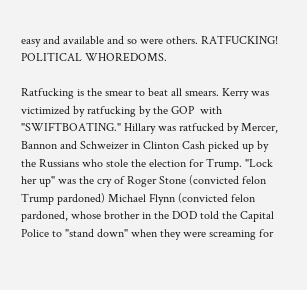easy and available and so were others. RATFUCKING! POLITICAL WHOREDOMS.

Ratfucking is the smear to beat all smears. Kerry was victimized by ratfucking by the GOP  with "SWIFTBOATING." Hillary was ratfucked by Mercer, Bannon and Schweizer in Clinton Cash picked up by the Russians who stole the election for Trump. "Lock her up" was the cry of Roger Stone (convicted felon Trump pardoned) Michael Flynn (convicted felon pardoned, whose brother in the DOD told the Capital Police to "stand down" when they were screaming for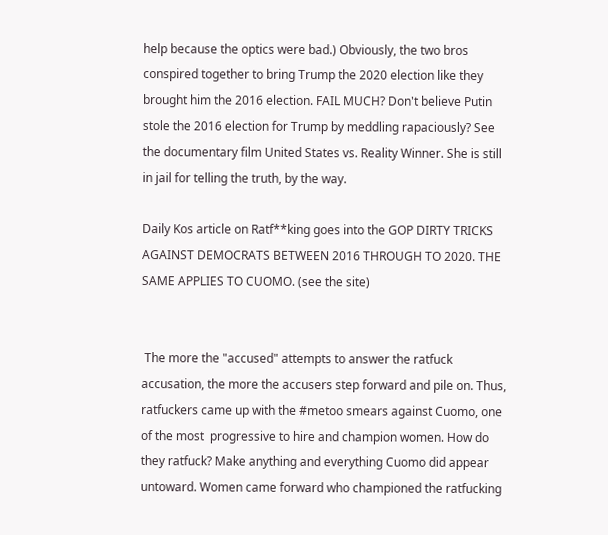help because the optics were bad.) Obviously, the two bros conspired together to bring Trump the 2020 election like they brought him the 2016 election. FAIL MUCH? Don't believe Putin stole the 2016 election for Trump by meddling rapaciously? See the documentary film United States vs. Reality Winner. She is still in jail for telling the truth, by the way.

Daily Kos article on Ratf**king goes into the GOP DIRTY TRICKS AGAINST DEMOCRATS BETWEEN 2016 THROUGH TO 2020. THE SAME APPLIES TO CUOMO. (see the site)


 The more the "accused" attempts to answer the ratfuck accusation, the more the accusers step forward and pile on. Thus, ratfuckers came up with the #metoo smears against Cuomo, one of the most  progressive to hire and champion women. How do they ratfuck? Make anything and everything Cuomo did appear untoward. Women came forward who championed the ratfucking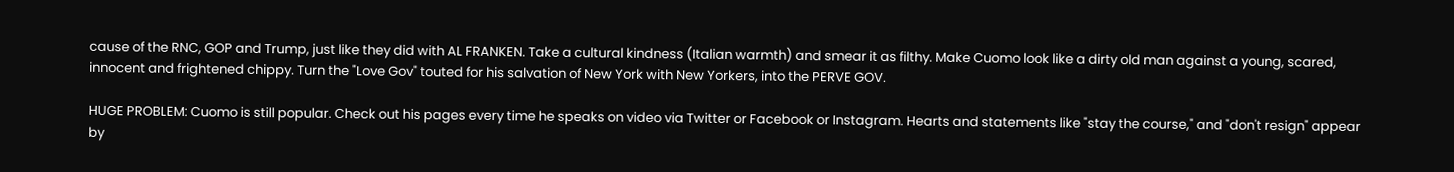cause of the RNC, GOP and Trump, just like they did with AL FRANKEN. Take a cultural kindness (Italian warmth) and smear it as filthy. Make Cuomo look like a dirty old man against a young, scared, innocent and frightened chippy. Turn the "Love Gov" touted for his salvation of New York with New Yorkers, into the PERVE GOV.

HUGE PROBLEM: Cuomo is still popular. Check out his pages every time he speaks on video via Twitter or Facebook or Instagram. Hearts and statements like "stay the course," and "don't resign" appear by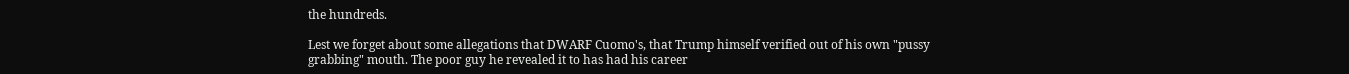the hundreds.

Lest we forget about some allegations that DWARF Cuomo's, that Trump himself verified out of his own "pussy grabbing" mouth. The poor guy he revealed it to has had his career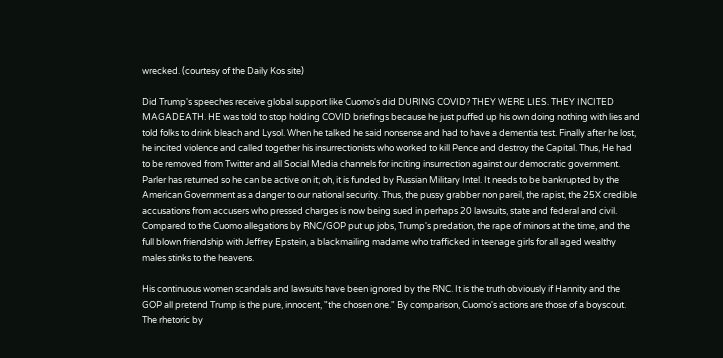wrecked. (courtesy of the Daily Kos site)

Did Trump's speeches receive global support like Cuomo's did DURING COVID? THEY WERE LIES. THEY INCITED MAGADEATH. HE was told to stop holding COVID briefings because he just puffed up his own doing nothing with lies and told folks to drink bleach and Lysol. When he talked he said nonsense and had to have a dementia test. Finally after he lost, he incited violence and called together his insurrectionists who worked to kill Pence and destroy the Capital. Thus, He had to be removed from Twitter and all Social Media channels for inciting insurrection against our democratic government. Parler has returned so he can be active on it; oh, it is funded by Russian Military Intel. It needs to be bankrupted by the American Government as a danger to our national security. Thus, the pussy grabber non pareil, the rapist, the 25X credible accusations from accusers who pressed charges is now being sued in perhaps 20 lawsuits, state and federal and civil. Compared to the Cuomo allegations by RNC/GOP put up jobs, Trump's predation, the rape of minors at the time, and the full blown friendship with Jeffrey Epstein, a blackmailing madame who trafficked in teenage girls for all aged wealthy males stinks to the heavens.

His continuous women scandals and lawsuits have been ignored by the RNC. It is the truth obviously if Hannity and the GOP all pretend Trump is the pure, innocent, "the chosen one." By comparison, Cuomo's actions are those of a boyscout. The rhetoric by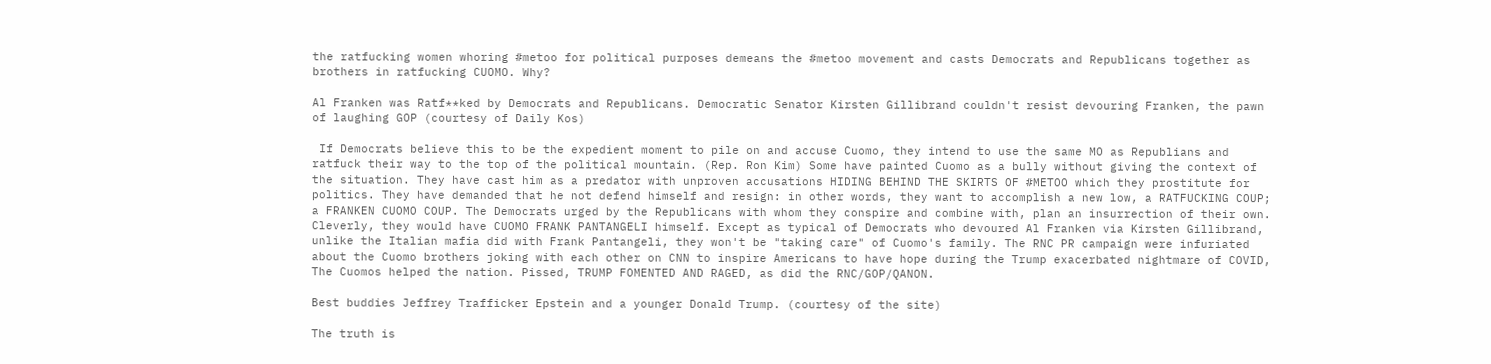the ratfucking women whoring #metoo for political purposes demeans the #metoo movement and casts Democrats and Republicans together as brothers in ratfucking CUOMO. Why?

Al Franken was Ratf**ked by Democrats and Republicans. Democratic Senator Kirsten Gillibrand couldn't resist devouring Franken, the pawn of laughing GOP (courtesy of Daily Kos)

 If Democrats believe this to be the expedient moment to pile on and accuse Cuomo, they intend to use the same MO as Republians and ratfuck their way to the top of the political mountain. (Rep. Ron Kim) Some have painted Cuomo as a bully without giving the context of the situation. They have cast him as a predator with unproven accusations HIDING BEHIND THE SKIRTS OF #METOO which they prostitute for politics. They have demanded that he not defend himself and resign: in other words, they want to accomplish a new low, a RATFUCKING COUP; a FRANKEN CUOMO COUP. The Democrats urged by the Republicans with whom they conspire and combine with, plan an insurrection of their own. Cleverly, they would have CUOMO FRANK PANTANGELI himself. Except as typical of Democrats who devoured Al Franken via Kirsten Gillibrand, unlike the Italian mafia did with Frank Pantangeli, they won't be "taking care" of Cuomo's family. The RNC PR campaign were infuriated about the Cuomo brothers joking with each other on CNN to inspire Americans to have hope during the Trump exacerbated nightmare of COVID, The Cuomos helped the nation. Pissed, TRUMP FOMENTED AND RAGED, as did the RNC/GOP/QANON.

Best buddies Jeffrey Trafficker Epstein and a younger Donald Trump. (courtesy of the site)

The truth is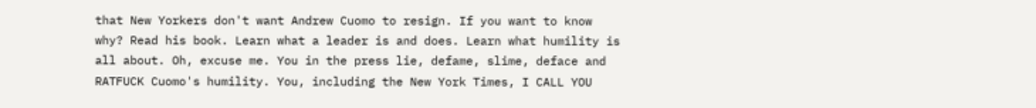that New Yorkers don't want Andrew Cuomo to resign. If you want to know why? Read his book. Learn what a leader is and does. Learn what humility is all about. Oh, excuse me. You in the press lie, defame, slime, deface and RATFUCK Cuomo's humility. You, including the New York Times, I CALL YOU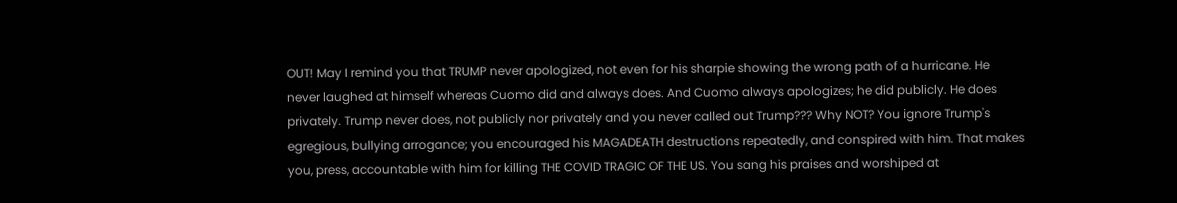OUT! May I remind you that TRUMP never apologized, not even for his sharpie showing the wrong path of a hurricane. He never laughed at himself whereas Cuomo did and always does. And Cuomo always apologizes; he did publicly. He does privately. Trump never does, not publicly nor privately and you never called out Trump??? Why NOT? You ignore Trump's egregious, bullying arrogance; you encouraged his MAGADEATH destructions repeatedly, and conspired with him. That makes you, press, accountable with him for killing THE COVID TRAGIC OF THE US. You sang his praises and worshiped at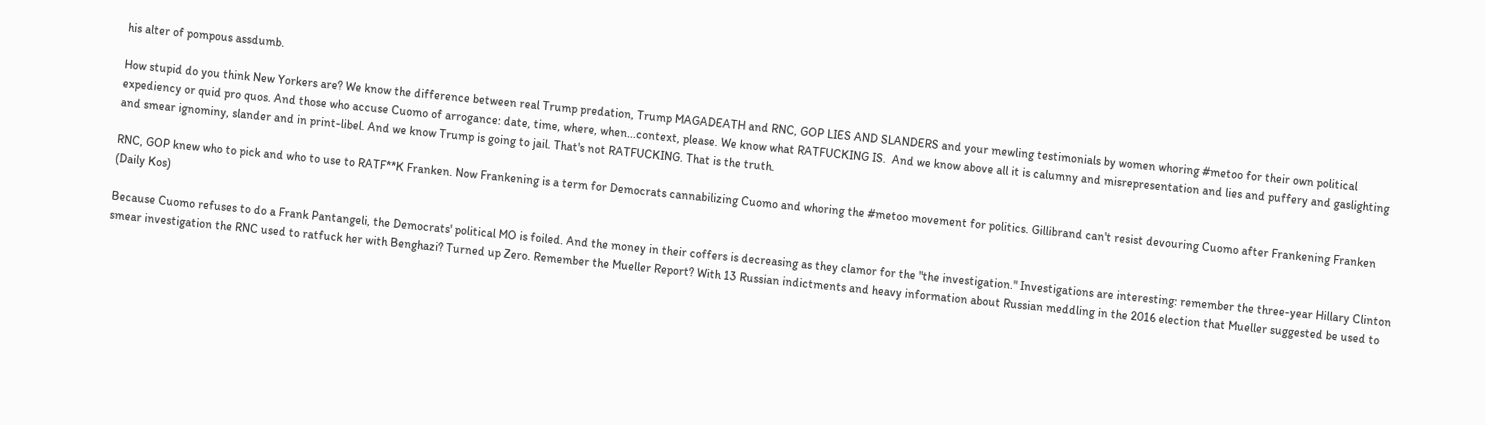his alter of pompous assdumb.

How stupid do you think New Yorkers are? We know the difference between real Trump predation, Trump MAGADEATH and RNC, GOP LIES AND SLANDERS and your mewling testimonials by women whoring #metoo for their own political expediency or quid pro quos. And those who accuse Cuomo of arrogance: date, time, where, when...context, please. We know what RATFUCKING IS.  And we know above all it is calumny and misrepresentation and lies and puffery and gaslighting and smear ignominy, slander and in print-libel. And we know Trump is going to jail. That's not RATFUCKING. That is the truth.

RNC, GOP knew who to pick and who to use to RATF**K Franken. Now Frankening is a term for Democrats cannabilizing Cuomo and whoring the #metoo movement for politics. Gillibrand can't resist devouring Cuomo after Frankening Franken (Daily Kos)

Because Cuomo refuses to do a Frank Pantangeli, the Democrats' political MO is foiled. And the money in their coffers is decreasing as they clamor for the "the investigation." Investigations are interesting: remember the three-year Hillary Clinton smear investigation the RNC used to ratfuck her with Benghazi? Turned up Zero. Remember the Mueller Report? With 13 Russian indictments and heavy information about Russian meddling in the 2016 election that Mueller suggested be used to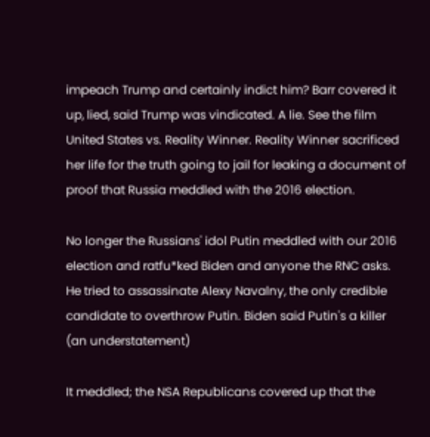impeach Trump and certainly indict him? Barr covered it up, lied, said Trump was vindicated. A lie. See the film United States vs. Reality Winner. Reality Winner sacrificed her life for the truth going to jail for leaking a document of proof that Russia meddled with the 2016 election.

No longer the Russians' idol Putin meddled with our 2016 election and ratfu*ked Biden and anyone the RNC asks. He tried to assassinate Alexy Navalny, the only credible candidate to overthrow Putin. Biden said Putin's a killer (an understatement)

It meddled; the NSA Republicans covered up that the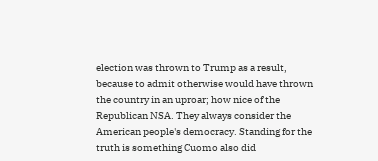election was thrown to Trump as a result, because to admit otherwise would have thrown the country in an uproar; how nice of the Republican NSA. They always consider the American people's democracy. Standing for the truth is something Cuomo also did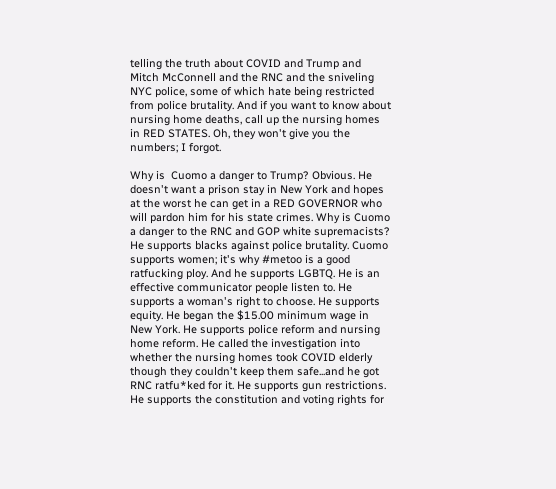telling the truth about COVID and Trump and Mitch McConnell and the RNC and the sniveling NYC police, some of which hate being restricted from police brutality. And if you want to know about nursing home deaths, call up the nursing homes in RED STATES. Oh, they won't give you the numbers; I forgot.

Why is  Cuomo a danger to Trump? Obvious. He doesn't want a prison stay in New York and hopes at the worst he can get in a RED GOVERNOR who will pardon him for his state crimes. Why is Cuomo a danger to the RNC and GOP white supremacists? He supports blacks against police brutality. Cuomo supports women; it's why #metoo is a good ratfucking ploy. And he supports LGBTQ. He is an effective communicator people listen to. He supports a woman's right to choose. He supports equity. He began the $15.00 minimum wage in New York. He supports police reform and nursing home reform. He called the investigation into whether the nursing homes took COVID elderly though they couldn't keep them safe...and he got RNC ratfu*ked for it. He supports gun restrictions. He supports the constitution and voting rights for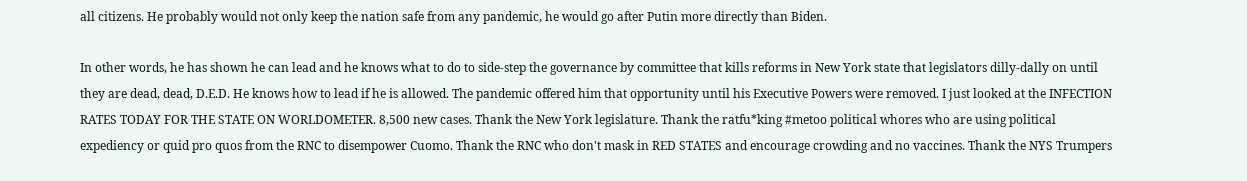all citizens. He probably would not only keep the nation safe from any pandemic, he would go after Putin more directly than Biden.

In other words, he has shown he can lead and he knows what to do to side-step the governance by committee that kills reforms in New York state that legislators dilly-dally on until they are dead, dead, D.E.D. He knows how to lead if he is allowed. The pandemic offered him that opportunity until his Executive Powers were removed. I just looked at the INFECTION RATES TODAY FOR THE STATE ON WORLDOMETER. 8,500 new cases. Thank the New York legislature. Thank the ratfu*king #metoo political whores who are using political expediency or quid pro quos from the RNC to disempower Cuomo. Thank the RNC who don't mask in RED STATES and encourage crowding and no vaccines. Thank the NYS Trumpers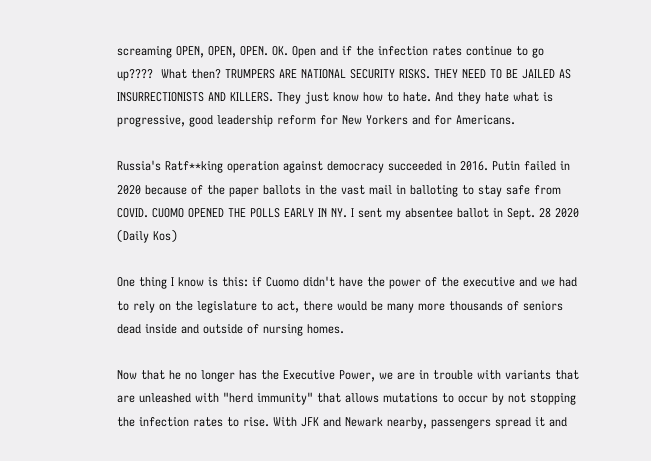screaming OPEN, OPEN, OPEN. OK. Open and if the infection rates continue to go up????  What then? TRUMPERS ARE NATIONAL SECURITY RISKS. THEY NEED TO BE JAILED AS INSURRECTIONISTS AND KILLERS. They just know how to hate. And they hate what is progressive, good leadership reform for New Yorkers and for Americans.

Russia's Ratf**king operation against democracy succeeded in 2016. Putin failed in 2020 because of the paper ballots in the vast mail in balloting to stay safe from COVID. CUOMO OPENED THE POLLS EARLY IN NY. I sent my absentee ballot in Sept. 28 2020 (Daily Kos)

One thing I know is this: if Cuomo didn't have the power of the executive and we had to rely on the legislature to act, there would be many more thousands of seniors dead inside and outside of nursing homes.

Now that he no longer has the Executive Power, we are in trouble with variants that are unleashed with "herd immunity" that allows mutations to occur by not stopping the infection rates to rise. With JFK and Newark nearby, passengers spread it and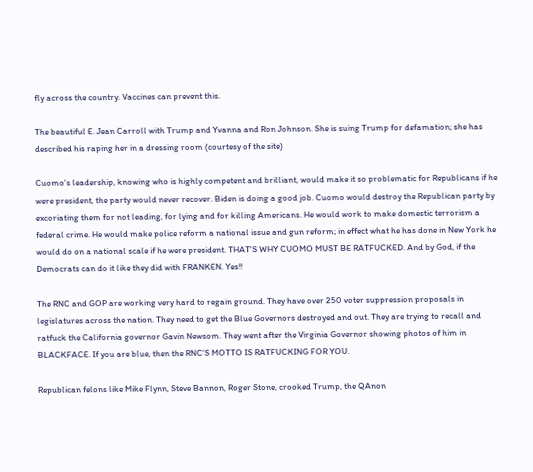fly across the country. Vaccines can prevent this.

The beautiful E. Jean Carroll with Trump and Yvanna and Ron Johnson. She is suing Trump for defamation; she has described his raping her in a dressing room (courtesy of the site)

Cuomo's leadership, knowing who is highly competent and brilliant, would make it so problematic for Republicans if he were president, the party would never recover. Biden is doing a good job. Cuomo would destroy the Republican party by excoriating them for not leading, for lying and for killing Americans. He would work to make domestic terrorism a federal crime. He would make police reform a national issue and gun reform; in effect what he has done in New York he would do on a national scale if he were president. THAT'S WHY CUOMO MUST BE RATFUCKED. And by God, if the Democrats can do it like they did with FRANKEN. Yes!!

The RNC and GOP are working very hard to regain ground. They have over 250 voter suppression proposals in legislatures across the nation. They need to get the Blue Governors destroyed and out. They are trying to recall and ratfuck the California governor Gavin Newsom. They went after the Virginia Governor showing photos of him in BLACKFACE. If you are blue, then the RNC'S MOTTO IS RATFUCKING FOR YOU.

Republican felons like Mike Flynn, Steve Bannon, Roger Stone, crooked Trump, the QAnon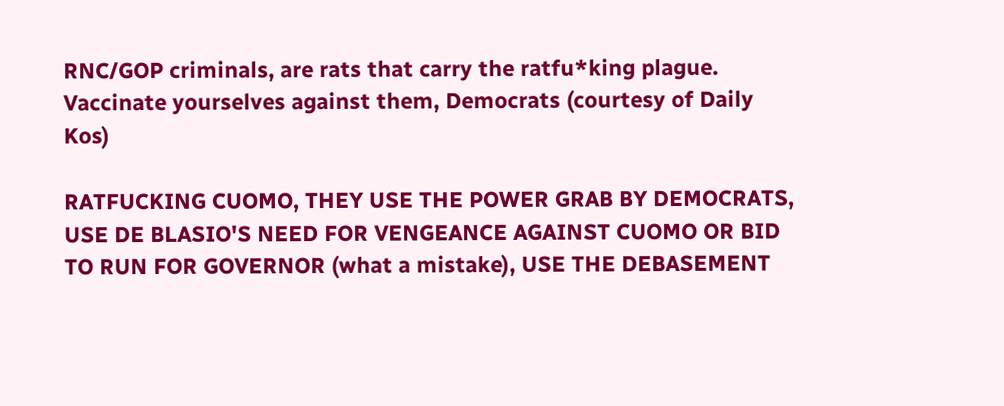RNC/GOP criminals, are rats that carry the ratfu*king plague. Vaccinate yourselves against them, Democrats (courtesy of Daily Kos)

RATFUCKING CUOMO, THEY USE THE POWER GRAB BY DEMOCRATS, USE DE BLASIO'S NEED FOR VENGEANCE AGAINST CUOMO OR BID TO RUN FOR GOVERNOR (what a mistake), USE THE DEBASEMENT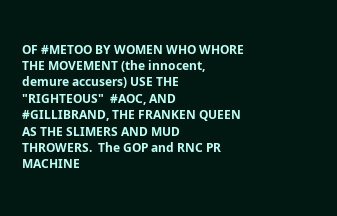OF #METOO BY WOMEN WHO WHORE THE MOVEMENT (the innocent, demure accusers) USE THE "RIGHTEOUS"  #AOC, AND #GILLIBRAND, THE FRANKEN QUEEN AS THE SLIMERS AND MUD THROWERS.  The GOP and RNC PR MACHINE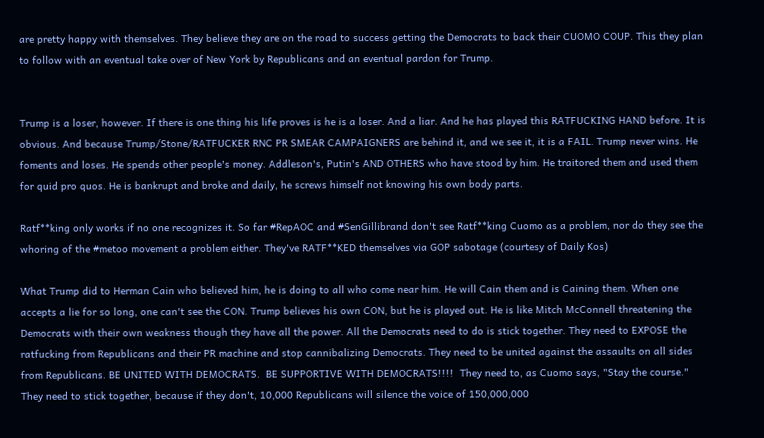are pretty happy with themselves. They believe they are on the road to success getting the Democrats to back their CUOMO COUP. This they plan to follow with an eventual take over of New York by Republicans and an eventual pardon for Trump.


Trump is a loser, however. If there is one thing his life proves is he is a loser. And a liar. And he has played this RATFUCKING HAND before. It is obvious. And because Trump/Stone/RATFUCKER RNC PR SMEAR CAMPAIGNERS are behind it, and we see it, it is a FAIL. Trump never wins. He foments and loses. He spends other people's money. Addleson's, Putin's AND OTHERS who have stood by him. He traitored them and used them for quid pro quos. He is bankrupt and broke and daily, he screws himself not knowing his own body parts.

Ratf**king only works if no one recognizes it. So far #RepAOC and #SenGillibrand don't see Ratf**king Cuomo as a problem, nor do they see the whoring of the #metoo movement a problem either. They've RATF**KED themselves via GOP sabotage (courtesy of Daily Kos)

What Trump did to Herman Cain who believed him, he is doing to all who come near him. He will Cain them and is Caining them. When one accepts a lie for so long, one can't see the CON. Trump believes his own CON, but he is played out. He is like Mitch McConnell threatening the Democrats with their own weakness though they have all the power. All the Democrats need to do is stick together. They need to EXPOSE the ratfucking from Republicans and their PR machine and stop cannibalizing Democrats. They need to be united against the assaults on all sides from Republicans. BE UNITED WITH DEMOCRATS.  BE SUPPORTIVE WITH DEMOCRATS!!!!  They need to, as Cuomo says, "Stay the course."  They need to stick together, because if they don't, 10,000 Republicans will silence the voice of 150,000,000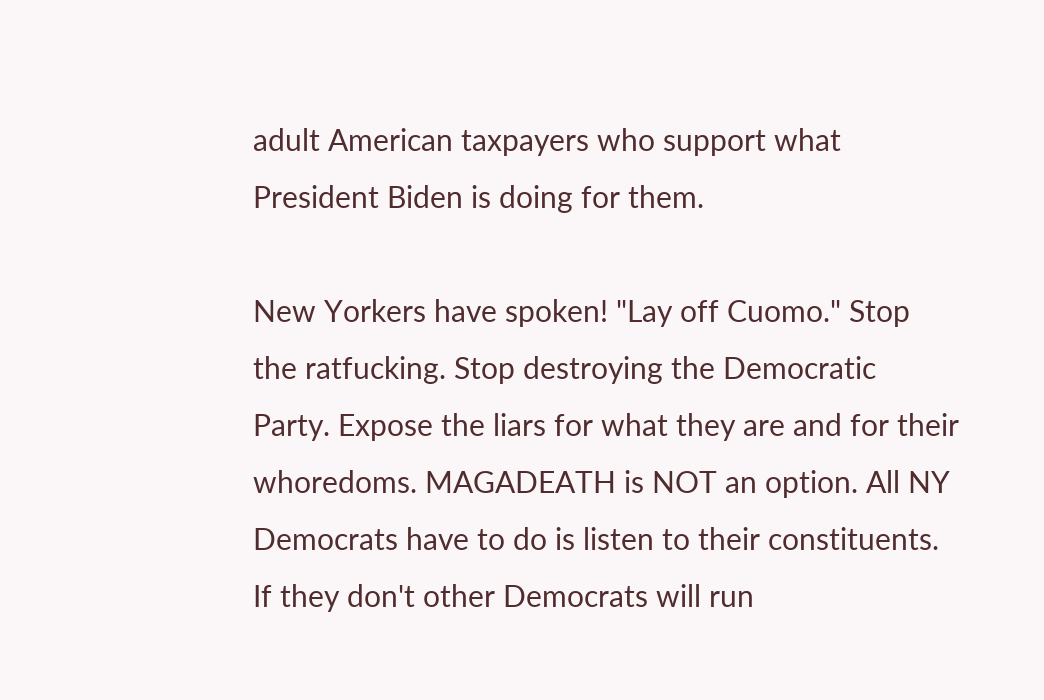adult American taxpayers who support what President Biden is doing for them.

New Yorkers have spoken! "Lay off Cuomo." Stop the ratfucking. Stop destroying the Democratic Party. Expose the liars for what they are and for their whoredoms. MAGADEATH is NOT an option. All NY Democrats have to do is listen to their constituents. If they don't other Democrats will run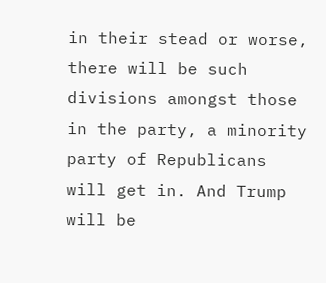in their stead or worse, there will be such divisions amongst those in the party, a minority party of Republicans will get in. And Trump will be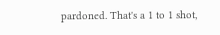pardoned. That's a 1 to 1 shot,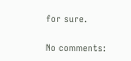for sure.

No comments: